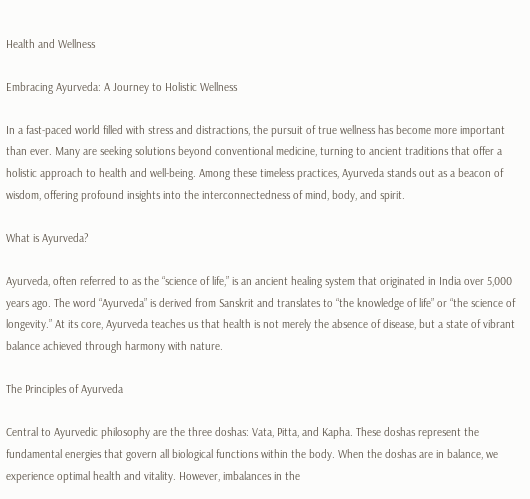Health and Wellness

Embracing Ayurveda: A Journey to Holistic Wellness

In a fast-paced world filled with stress and distractions, the pursuit of true wellness has become more important than ever. Many are seeking solutions beyond conventional medicine, turning to ancient traditions that offer a holistic approach to health and well-being. Among these timeless practices, Ayurveda stands out as a beacon of wisdom, offering profound insights into the interconnectedness of mind, body, and spirit.

What is Ayurveda?

Ayurveda, often referred to as the “science of life,” is an ancient healing system that originated in India over 5,000 years ago. The word “Ayurveda” is derived from Sanskrit and translates to “the knowledge of life” or “the science of longevity.” At its core, Ayurveda teaches us that health is not merely the absence of disease, but a state of vibrant balance achieved through harmony with nature.

The Principles of Ayurveda

Central to Ayurvedic philosophy are the three doshas: Vata, Pitta, and Kapha. These doshas represent the fundamental energies that govern all biological functions within the body. When the doshas are in balance, we experience optimal health and vitality. However, imbalances in the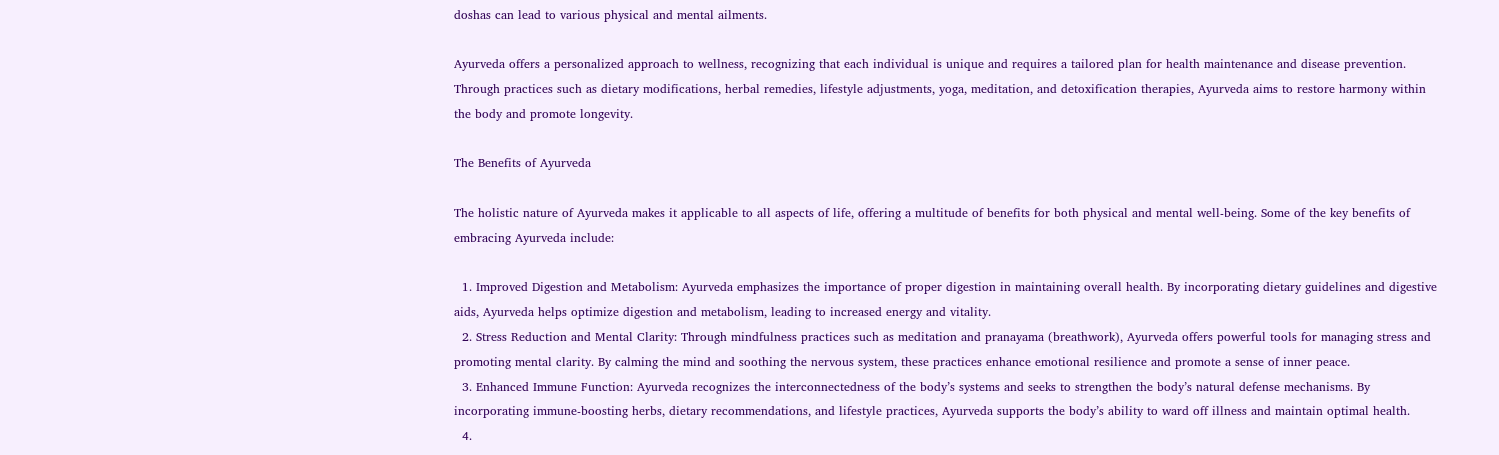doshas can lead to various physical and mental ailments.

Ayurveda offers a personalized approach to wellness, recognizing that each individual is unique and requires a tailored plan for health maintenance and disease prevention. Through practices such as dietary modifications, herbal remedies, lifestyle adjustments, yoga, meditation, and detoxification therapies, Ayurveda aims to restore harmony within the body and promote longevity.

The Benefits of Ayurveda

The holistic nature of Ayurveda makes it applicable to all aspects of life, offering a multitude of benefits for both physical and mental well-being. Some of the key benefits of embracing Ayurveda include:

  1. Improved Digestion and Metabolism: Ayurveda emphasizes the importance of proper digestion in maintaining overall health. By incorporating dietary guidelines and digestive aids, Ayurveda helps optimize digestion and metabolism, leading to increased energy and vitality.
  2. Stress Reduction and Mental Clarity: Through mindfulness practices such as meditation and pranayama (breathwork), Ayurveda offers powerful tools for managing stress and promoting mental clarity. By calming the mind and soothing the nervous system, these practices enhance emotional resilience and promote a sense of inner peace.
  3. Enhanced Immune Function: Ayurveda recognizes the interconnectedness of the body’s systems and seeks to strengthen the body’s natural defense mechanisms. By incorporating immune-boosting herbs, dietary recommendations, and lifestyle practices, Ayurveda supports the body’s ability to ward off illness and maintain optimal health.
  4.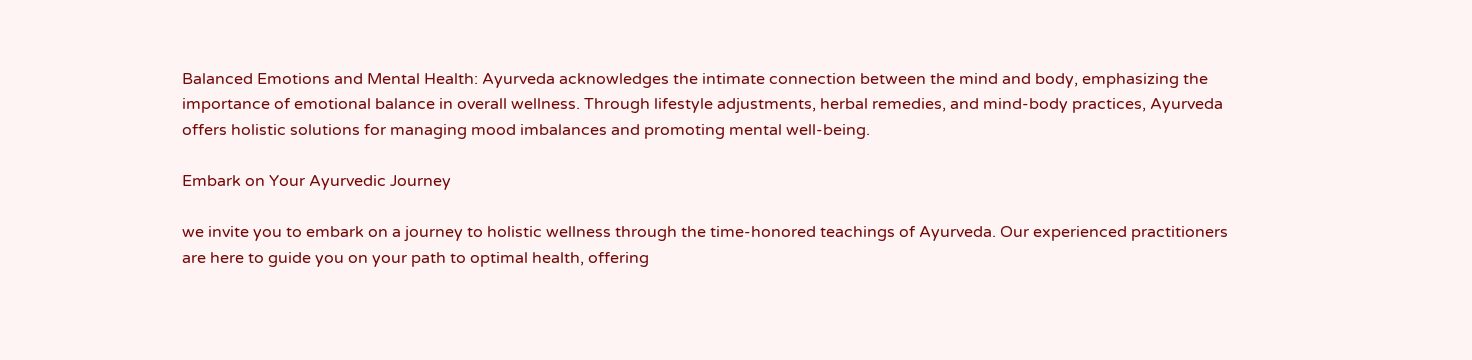Balanced Emotions and Mental Health: Ayurveda acknowledges the intimate connection between the mind and body, emphasizing the importance of emotional balance in overall wellness. Through lifestyle adjustments, herbal remedies, and mind-body practices, Ayurveda offers holistic solutions for managing mood imbalances and promoting mental well-being.

Embark on Your Ayurvedic Journey

we invite you to embark on a journey to holistic wellness through the time-honored teachings of Ayurveda. Our experienced practitioners are here to guide you on your path to optimal health, offering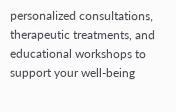personalized consultations, therapeutic treatments, and educational workshops to support your well-being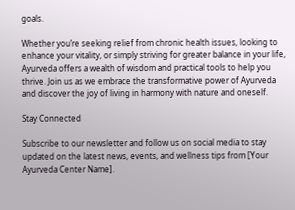goals.

Whether you’re seeking relief from chronic health issues, looking to enhance your vitality, or simply striving for greater balance in your life, Ayurveda offers a wealth of wisdom and practical tools to help you thrive. Join us as we embrace the transformative power of Ayurveda and discover the joy of living in harmony with nature and oneself.

Stay Connected

Subscribe to our newsletter and follow us on social media to stay updated on the latest news, events, and wellness tips from [Your Ayurveda Center Name].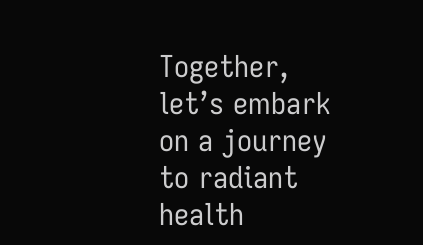Together, let’s embark on a journey to radiant health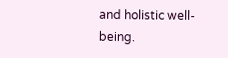and holistic well-being.